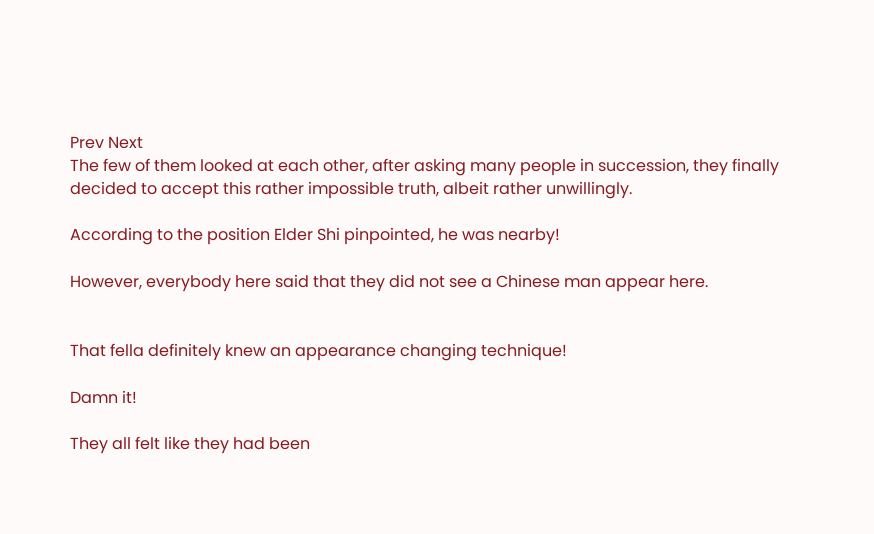Prev Next
The few of them looked at each other, after asking many people in succession, they finally decided to accept this rather impossible truth, albeit rather unwillingly.

According to the position Elder Shi pinpointed, he was nearby!

However, everybody here said that they did not see a Chinese man appear here.


That fella definitely knew an appearance changing technique!

Damn it!

They all felt like they had been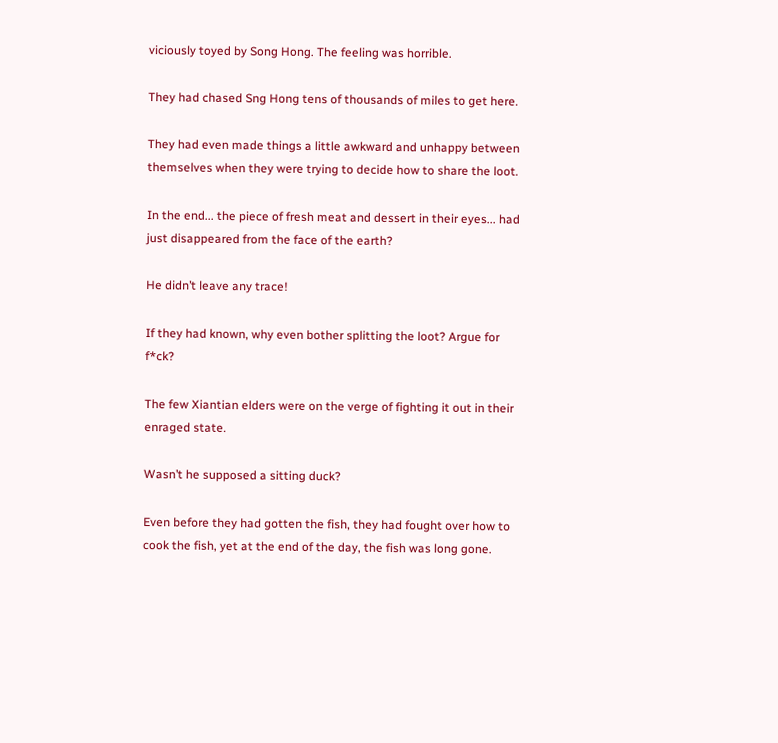viciously toyed by Song Hong. The feeling was horrible.

They had chased Sng Hong tens of thousands of miles to get here.

They had even made things a little awkward and unhappy between themselves when they were trying to decide how to share the loot.

In the end... the piece of fresh meat and dessert in their eyes... had just disappeared from the face of the earth?

He didn’t leave any trace!

If they had known, why even bother splitting the loot? Argue for f*ck?

The few Xiantian elders were on the verge of fighting it out in their enraged state.

Wasn’t he supposed a sitting duck?

Even before they had gotten the fish, they had fought over how to cook the fish, yet at the end of the day, the fish was long gone.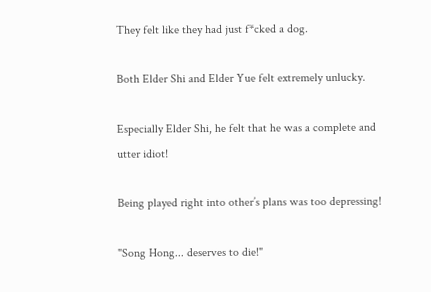They felt like they had just f*cked a dog.

Both Elder Shi and Elder Yue felt extremely unlucky.

Especially Elder Shi, he felt that he was a complete and utter idiot!

Being played right into other’s plans was too depressing!

"Song Hong... deserves to die!"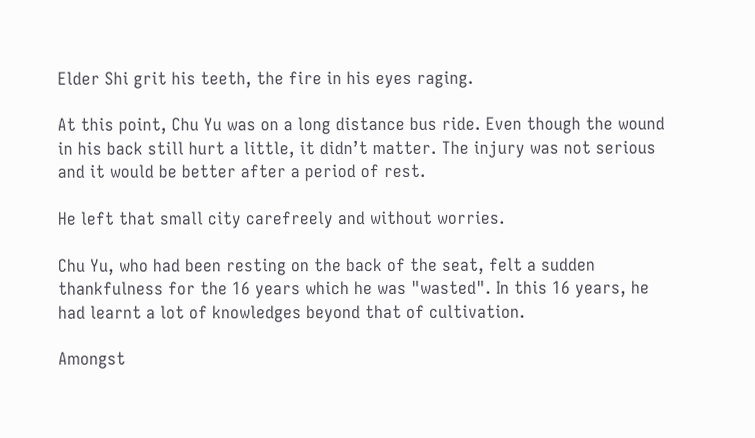Elder Shi grit his teeth, the fire in his eyes raging.

At this point, Chu Yu was on a long distance bus ride. Even though the wound in his back still hurt a little, it didn’t matter. The injury was not serious and it would be better after a period of rest.

He left that small city carefreely and without worries.

Chu Yu, who had been resting on the back of the seat, felt a sudden thankfulness for the 16 years which he was "wasted". In this 16 years, he had learnt a lot of knowledges beyond that of cultivation.

Amongst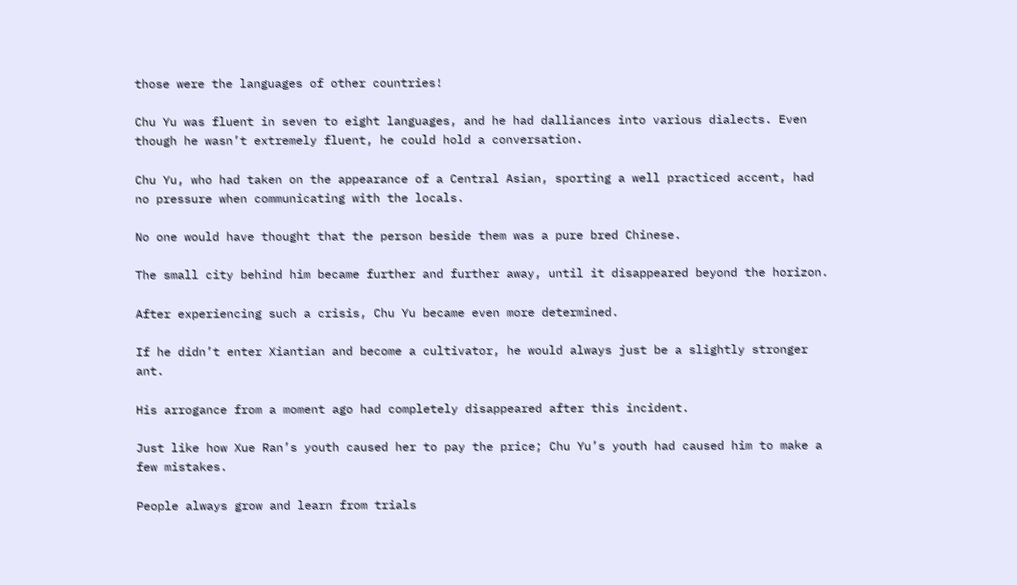those were the languages of other countries!

Chu Yu was fluent in seven to eight languages, and he had dalliances into various dialects. Even though he wasn’t extremely fluent, he could hold a conversation.

Chu Yu, who had taken on the appearance of a Central Asian, sporting a well practiced accent, had no pressure when communicating with the locals.

No one would have thought that the person beside them was a pure bred Chinese.

The small city behind him became further and further away, until it disappeared beyond the horizon.

After experiencing such a crisis, Chu Yu became even more determined.

If he didn’t enter Xiantian and become a cultivator, he would always just be a slightly stronger ant.

His arrogance from a moment ago had completely disappeared after this incident.

Just like how Xue Ran’s youth caused her to pay the price; Chu Yu’s youth had caused him to make a few mistakes.

People always grow and learn from trials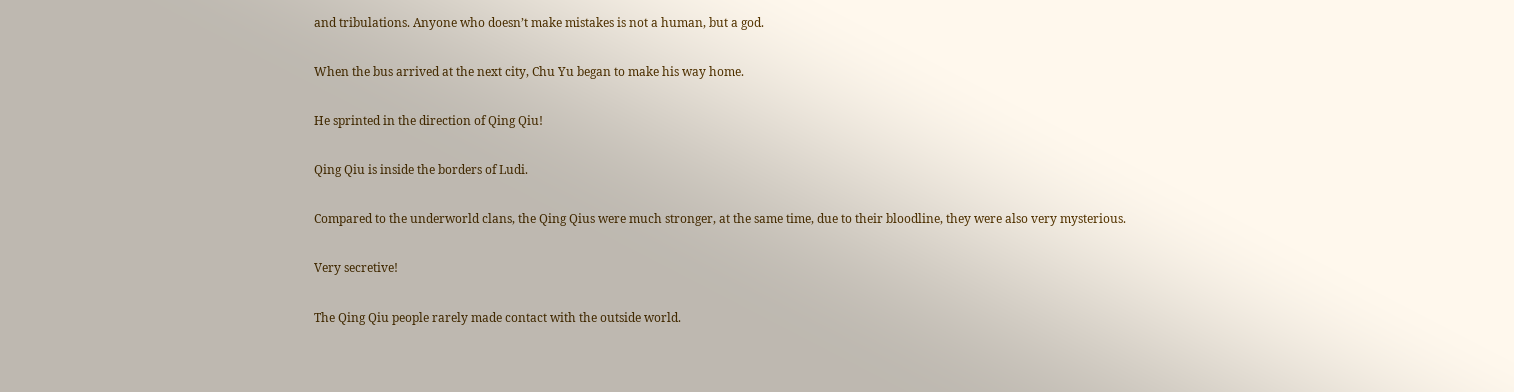and tribulations. Anyone who doesn’t make mistakes is not a human, but a god.

When the bus arrived at the next city, Chu Yu began to make his way home.

He sprinted in the direction of Qing Qiu!

Qing Qiu is inside the borders of Ludi.

Compared to the underworld clans, the Qing Qius were much stronger, at the same time, due to their bloodline, they were also very mysterious.

Very secretive!

The Qing Qiu people rarely made contact with the outside world.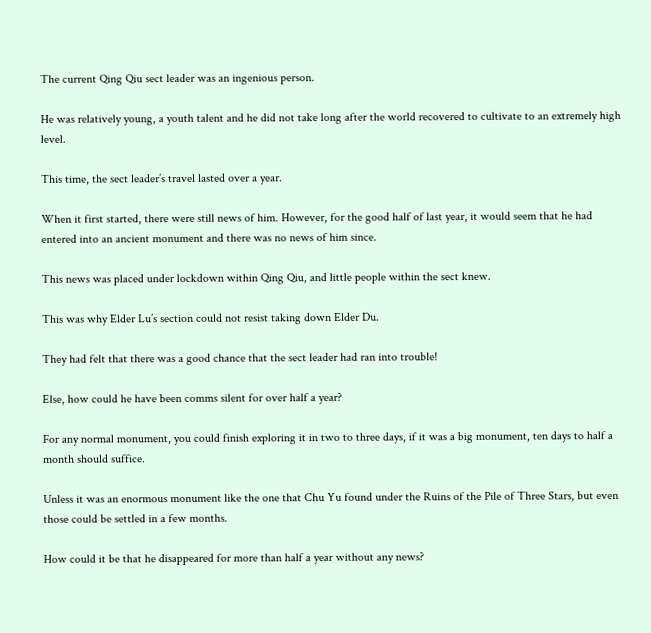The current Qing Qiu sect leader was an ingenious person.

He was relatively young, a youth talent and he did not take long after the world recovered to cultivate to an extremely high level.

This time, the sect leader’s travel lasted over a year.

When it first started, there were still news of him. However, for the good half of last year, it would seem that he had entered into an ancient monument and there was no news of him since.

This news was placed under lockdown within Qing Qiu, and little people within the sect knew.

This was why Elder Lu’s section could not resist taking down Elder Du.

They had felt that there was a good chance that the sect leader had ran into trouble!

Else, how could he have been comms silent for over half a year?

For any normal monument, you could finish exploring it in two to three days, if it was a big monument, ten days to half a month should suffice.

Unless it was an enormous monument like the one that Chu Yu found under the Ruins of the Pile of Three Stars, but even those could be settled in a few months.

How could it be that he disappeared for more than half a year without any news?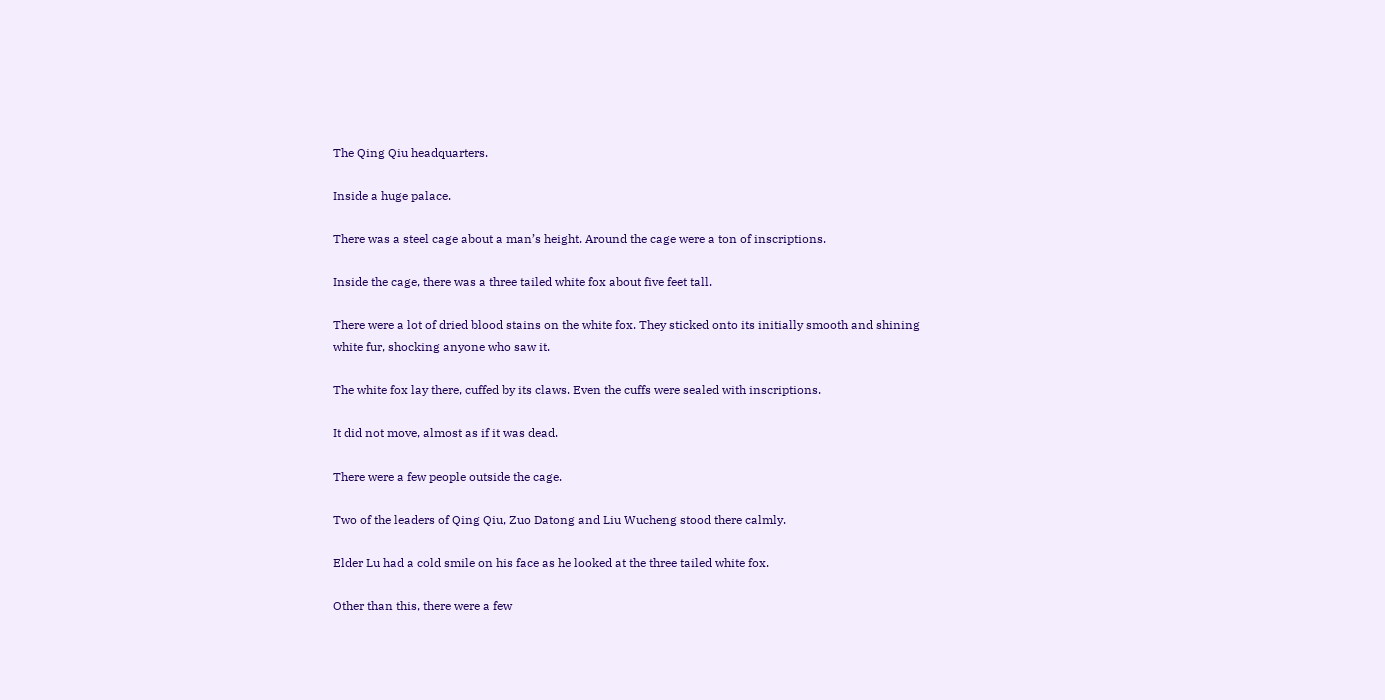The Qing Qiu headquarters.

Inside a huge palace.

There was a steel cage about a man’s height. Around the cage were a ton of inscriptions.

Inside the cage, there was a three tailed white fox about five feet tall.

There were a lot of dried blood stains on the white fox. They sticked onto its initially smooth and shining white fur, shocking anyone who saw it.

The white fox lay there, cuffed by its claws. Even the cuffs were sealed with inscriptions.

It did not move, almost as if it was dead.

There were a few people outside the cage.

Two of the leaders of Qing Qiu, Zuo Datong and Liu Wucheng stood there calmly.

Elder Lu had a cold smile on his face as he looked at the three tailed white fox.

Other than this, there were a few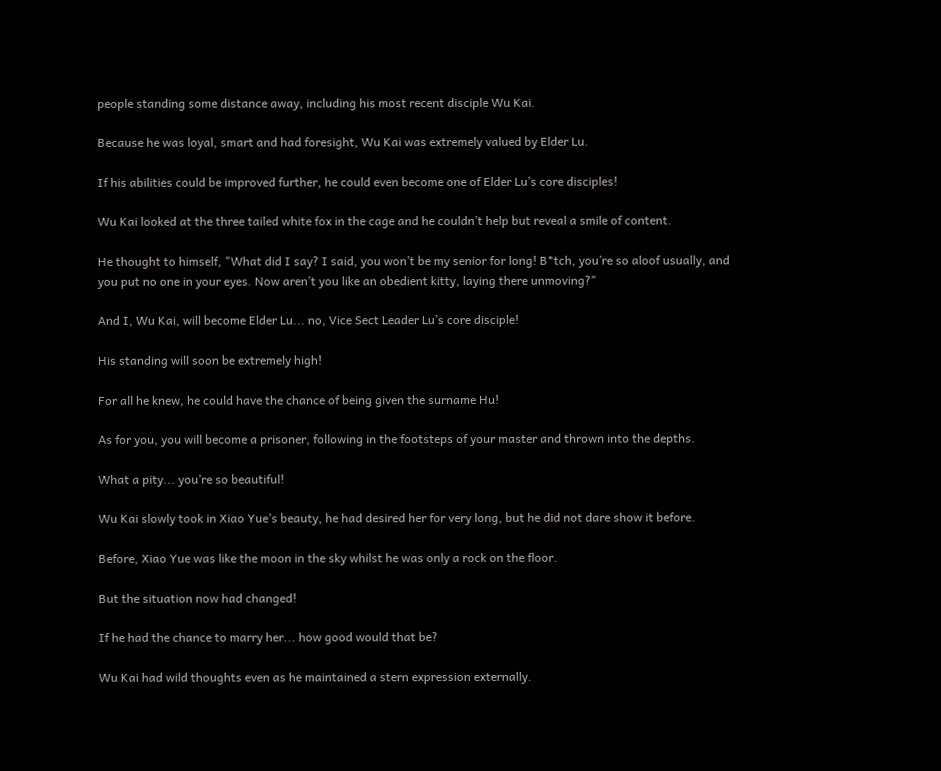people standing some distance away, including his most recent disciple Wu Kai.

Because he was loyal, smart and had foresight, Wu Kai was extremely valued by Elder Lu.

If his abilities could be improved further, he could even become one of Elder Lu’s core disciples!

Wu Kai looked at the three tailed white fox in the cage and he couldn’t help but reveal a smile of content.

He thought to himself, "What did I say? I said, you won’t be my senior for long! B*tch, you’re so aloof usually, and you put no one in your eyes. Now aren’t you like an obedient kitty, laying there unmoving?"

And I, Wu Kai, will become Elder Lu... no, Vice Sect Leader Lu’s core disciple!

His standing will soon be extremely high!

For all he knew, he could have the chance of being given the surname Hu!

As for you, you will become a prisoner, following in the footsteps of your master and thrown into the depths.

What a pity... you’re so beautiful!

Wu Kai slowly took in Xiao Yue’s beauty, he had desired her for very long, but he did not dare show it before.

Before, Xiao Yue was like the moon in the sky whilst he was only a rock on the floor.

But the situation now had changed!

If he had the chance to marry her... how good would that be?

Wu Kai had wild thoughts even as he maintained a stern expression externally.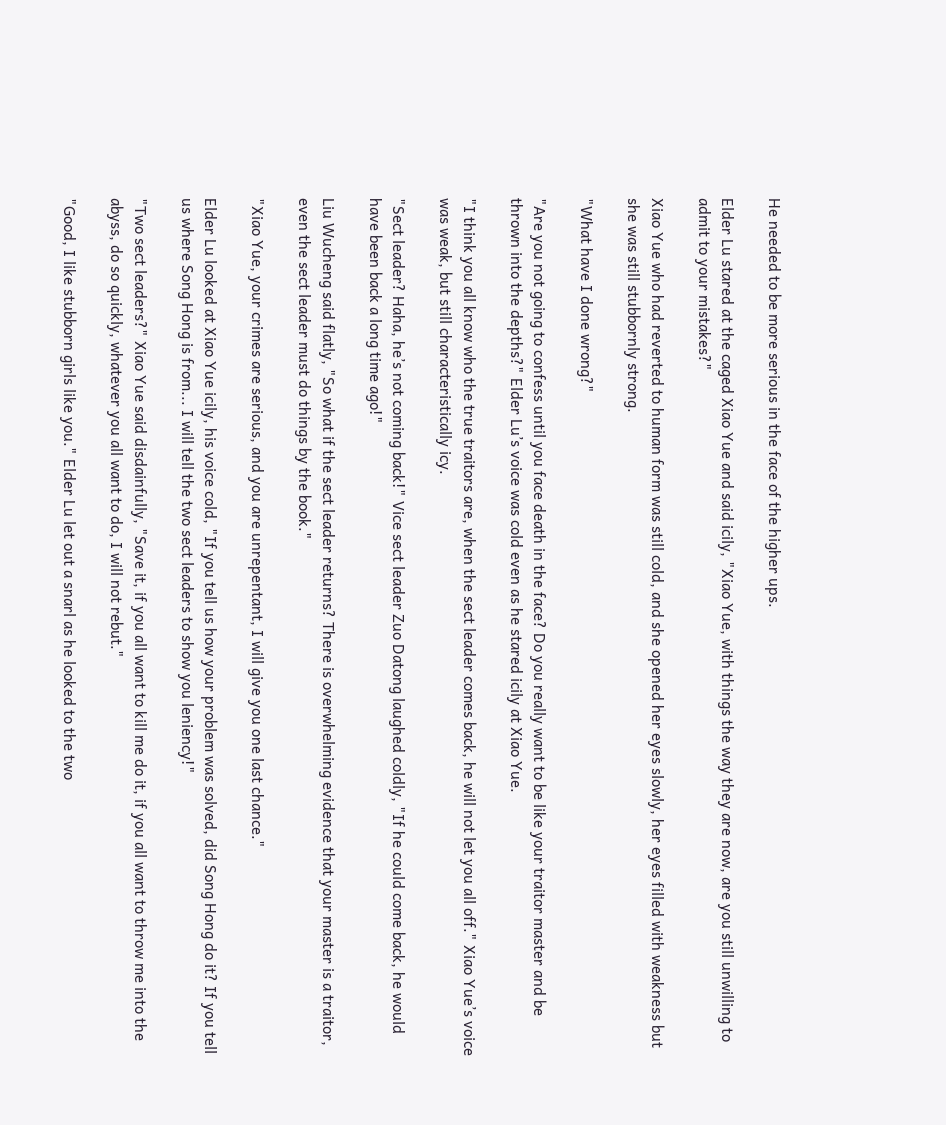He needed to be more serious in the face of the higher ups.

Elder Lu stared at the caged Xiao Yue and said icily, "Xiao Yue, with things the way they are now, are you still unwilling to admit to your mistakes?"

Xiao Yue who had reverted to human form was still cold, and she opened her eyes slowly, her eyes filled with weakness but she was still stubbornly strong.

"What have I done wrong?"

"Are you not going to confess until you face death in the face? Do you really want to be like your traitor master and be thrown into the depths?" Elder Lu’s voice was cold even as he stared icily at Xiao Yue.

"I think you all know who the true traitors are, when the sect leader comes back, he will not let you all off." Xiao Yue’s voice was weak, but still characteristically icy.

"Sect leader? Haha, he’s not coming back!" Vice sect leader Zuo Datong laughed coldly, "If he could come back, he would have been back a long time ago!"

Liu Wucheng said flatly, "So what if the sect leader returns? There is overwhelming evidence that your master is a traitor, even the sect leader must do things by the book."

"Xiao Yue, your crimes are serious, and you are unrepentant, I will give you one last chance."

Elder Lu looked at Xiao Yue icily, his voice cold, "If you tell us how your problem was solved, did Song Hong do it? If you tell us where Song Hong is from... I will tell the two sect leaders to show you leniency!"

"Two sect leaders?" Xiao Yue said disdainfully, "Save it, if you all want to kill me do it, if you all want to throw me into the abyss, do so quickly, whatever you all want to do, I will not rebut."

"Good, I like stubborn girls like you." Elder Lu let out a snarl as he looked to the two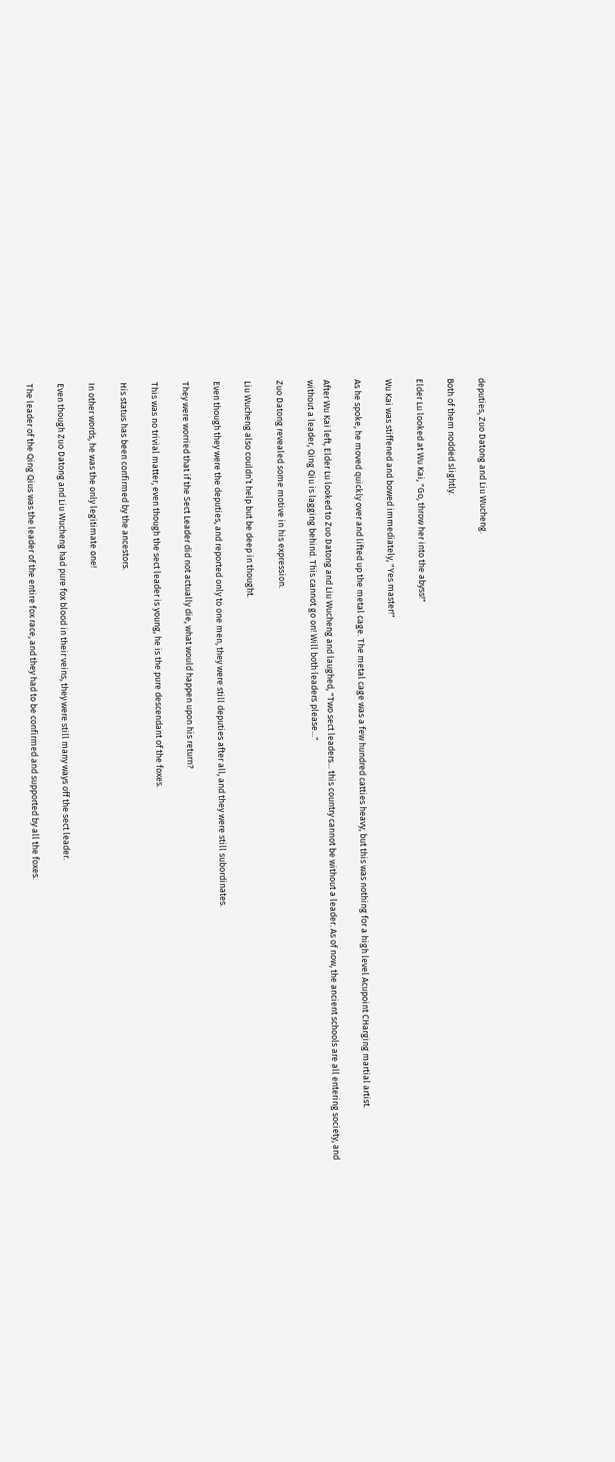deputies, Zuo Datong and Liu Wucheng.

Both of them nodded slightly.

Elder Lu looked at Wu Kai, "Go, throw her into the abyss!"

Wu Kai was stiffened and bowed immediately, "Yes master!"

As he spoke, he moved quickly over and lifted up the metal cage. The metal cage was a few hundred catties heavy, but this was nothing for a high level Acupoint CHarging martial artist.

After Wu Kai left, Elder Lu looked to Zuo Datong and Liu Wucheng and laughed, "Two sect leaders... this country cannot be without a leader. As of now, the ancient schools are all entering society, and without a leader, Qing Qiu is lagging behind. This cannot go on! Will both leaders please..."

Zuo Datong revealed some motive in his expression.

Liu Wucheng also couldn’t help but be deep in thought.

Even though they were the deputies, and reported only to one men, they were still deputies after all, and they were still subordinates.

They were worried that if the Sect Leader did not actually die, what would happen upon his return?

This was no trivial matter, even though the sect leader is young, he is the pure descendant of the foxes.

His status has been confirmed by the ancestors.

In other words, he was the only legitimate one!

Even though Zuo Datong and Liu Wucheng had pure fox blood in their veins, they were still many ways off the sect leader.

The leader of the Qing Qius was the leader of the entire fox race, and they had to be confirmed and supported by all the foxes.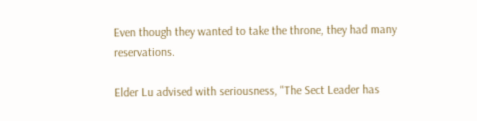Even though they wanted to take the throne, they had many reservations.

Elder Lu advised with seriousness, "The Sect Leader has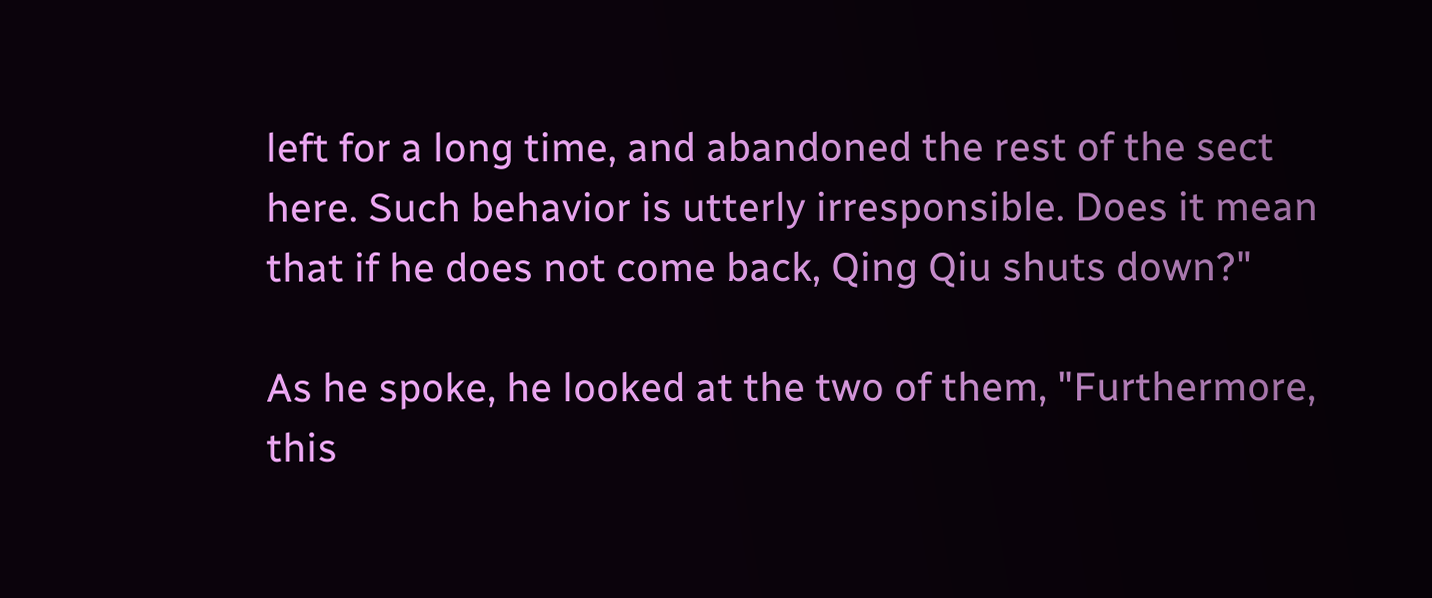left for a long time, and abandoned the rest of the sect here. Such behavior is utterly irresponsible. Does it mean that if he does not come back, Qing Qiu shuts down?"

As he spoke, he looked at the two of them, "Furthermore, this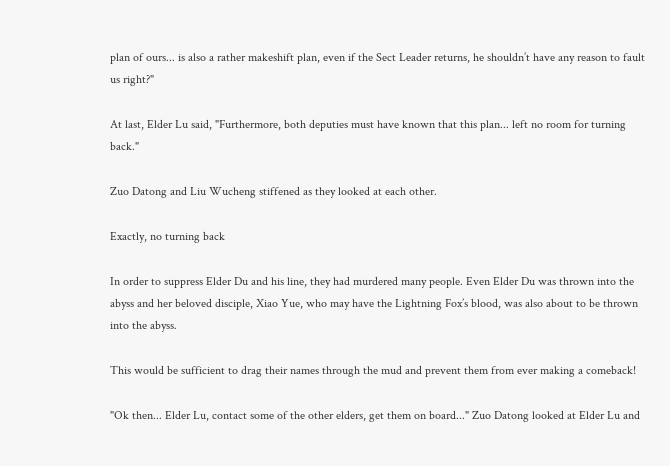plan of ours... is also a rather makeshift plan, even if the Sect Leader returns, he shouldn’t have any reason to fault us right?"

At last, Elder Lu said, "Furthermore, both deputies must have known that this plan... left no room for turning back."

Zuo Datong and Liu Wucheng stiffened as they looked at each other.

Exactly, no turning back

In order to suppress Elder Du and his line, they had murdered many people. Even Elder Du was thrown into the abyss and her beloved disciple, Xiao Yue, who may have the Lightning Fox’s blood, was also about to be thrown into the abyss.

This would be sufficient to drag their names through the mud and prevent them from ever making a comeback!

"Ok then... Elder Lu, contact some of the other elders, get them on board..." Zuo Datong looked at Elder Lu and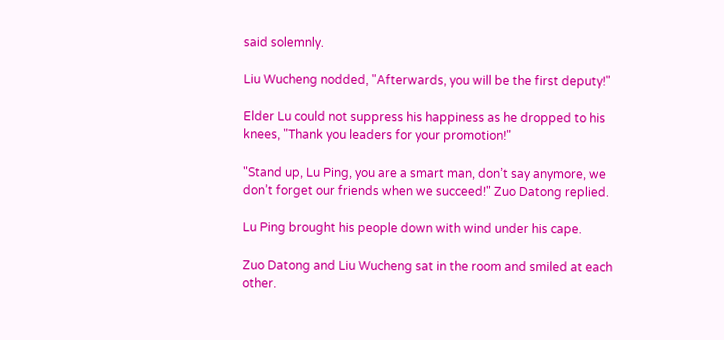said solemnly.

Liu Wucheng nodded, "Afterwards, you will be the first deputy!"

Elder Lu could not suppress his happiness as he dropped to his knees, "Thank you leaders for your promotion!"

"Stand up, Lu Ping, you are a smart man, don’t say anymore, we don’t forget our friends when we succeed!" Zuo Datong replied.

Lu Ping brought his people down with wind under his cape.

Zuo Datong and Liu Wucheng sat in the room and smiled at each other.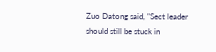Zuo Datong said, "Sect leader should still be stuck in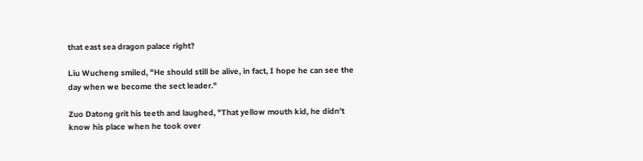that east sea dragon palace right?

Liu Wucheng smiled, "He should still be alive, in fact, I hope he can see the day when we become the sect leader."

Zuo Datong grit his teeth and laughed, "That yellow mouth kid, he didn’t know his place when he took over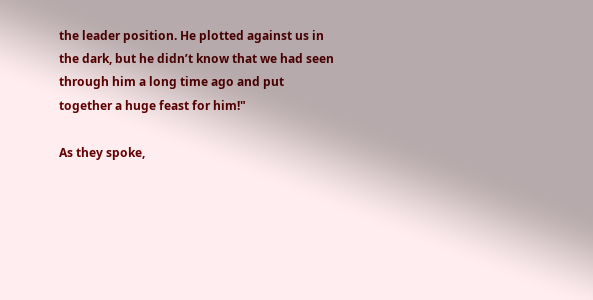the leader position. He plotted against us in the dark, but he didn’t know that we had seen through him a long time ago and put together a huge feast for him!"

As they spoke,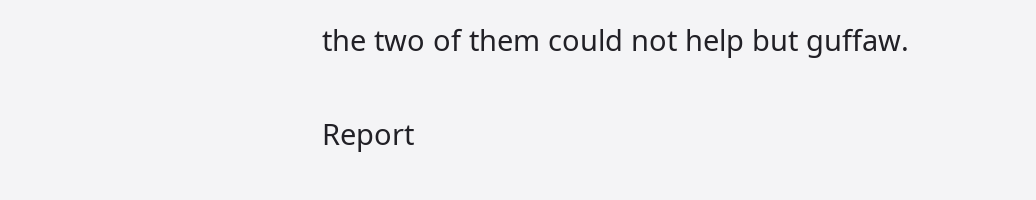the two of them could not help but guffaw.

Report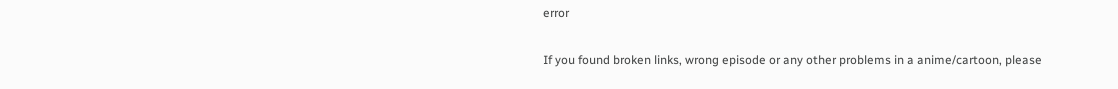error

If you found broken links, wrong episode or any other problems in a anime/cartoon, please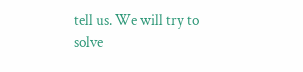tell us. We will try to solve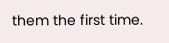them the first time.